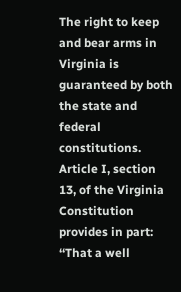The right to keep and bear arms in Virginia is guaranteed by both the state and federal constitutions. Article I, section 13, of the Virginia Constitution provides in part: ‘‘That a well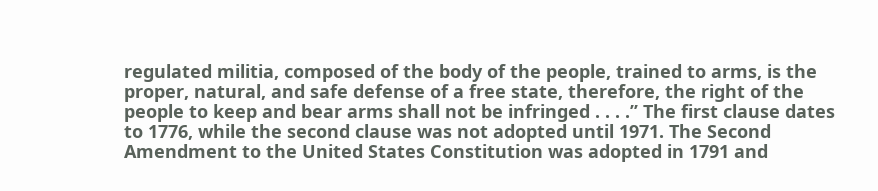regulated militia, composed of the body of the people, trained to arms, is the proper, natural, and safe defense of a free state, therefore, the right of the people to keep and bear arms shall not be infringed . . . .’’ The first clause dates to 1776, while the second clause was not adopted until 1971. The Second Amendment to the United States Constitution was adopted in 1791 and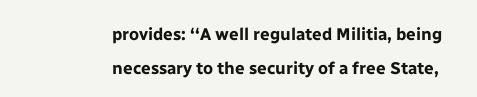provides: ‘‘A well regulated Militia, being necessary to the security of a free State,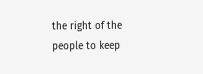the right of the people to keep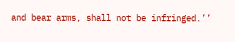and bear arms, shall not be infringed.’’